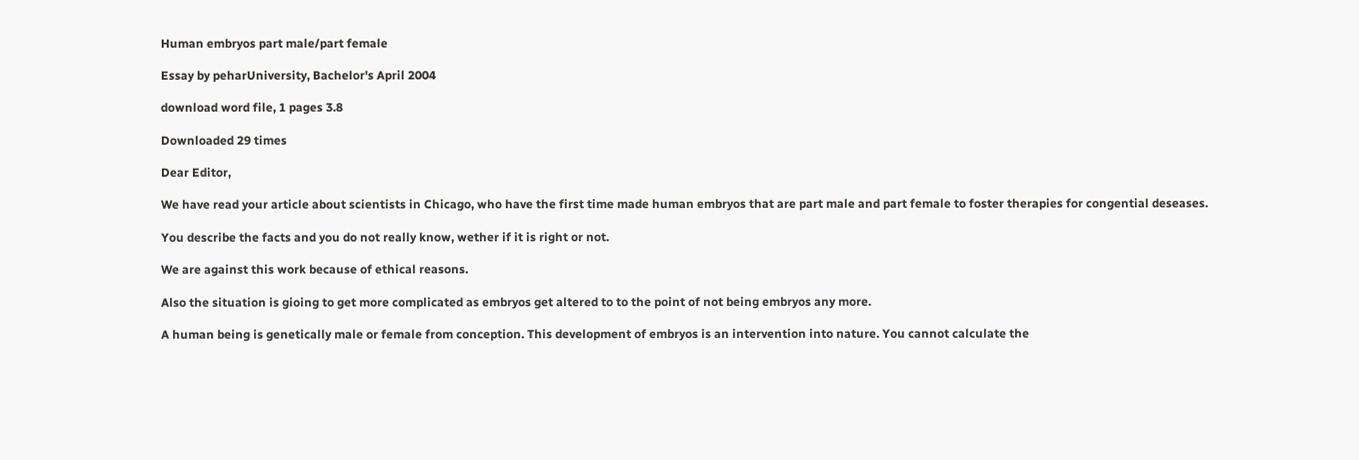Human embryos part male/part female

Essay by peharUniversity, Bachelor's April 2004

download word file, 1 pages 3.8

Downloaded 29 times

Dear Editor,

We have read your article about scientists in Chicago, who have the first time made human embryos that are part male and part female to foster therapies for congential deseases.

You describe the facts and you do not really know, wether if it is right or not.

We are against this work because of ethical reasons.

Also the situation is gioing to get more complicated as embryos get altered to to the point of not being embryos any more.

A human being is genetically male or female from conception. This development of embryos is an intervention into nature. You cannot calculate the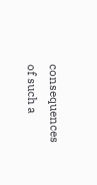consequences of such a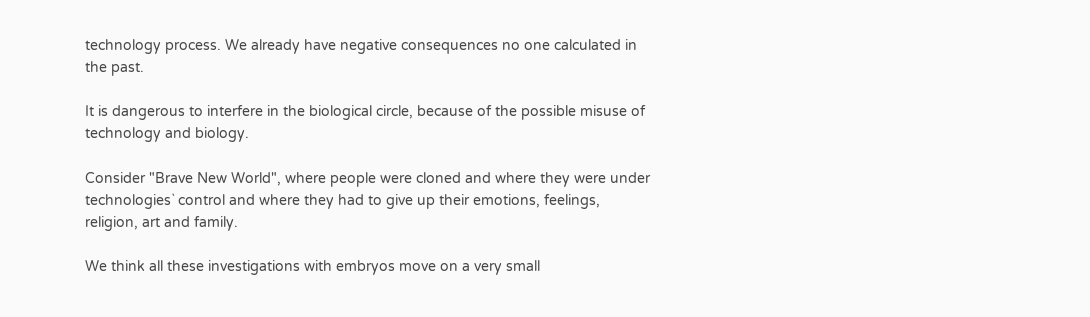technology process. We already have negative consequences no one calculated in the past.

It is dangerous to interfere in the biological circle, because of the possible misuse of technology and biology.

Consider "Brave New World", where people were cloned and where they were under technologies` control and where they had to give up their emotions, feelings, religion, art and family.

We think all these investigations with embryos move on a very small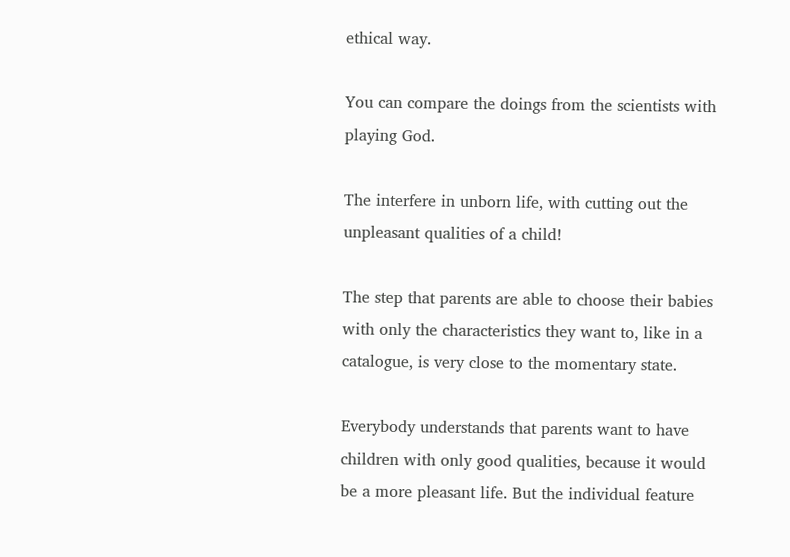ethical way.

You can compare the doings from the scientists with playing God.

The interfere in unborn life, with cutting out the unpleasant qualities of a child!

The step that parents are able to choose their babies with only the characteristics they want to, like in a catalogue, is very close to the momentary state.

Everybody understands that parents want to have children with only good qualities, because it would be a more pleasant life. But the individual feature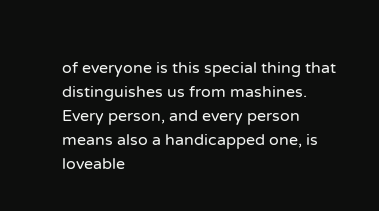of everyone is this special thing that distinguishes us from mashines. Every person, and every person means also a handicapped one, is loveable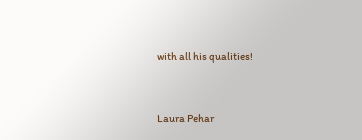with all his qualities!


Laura Pehar